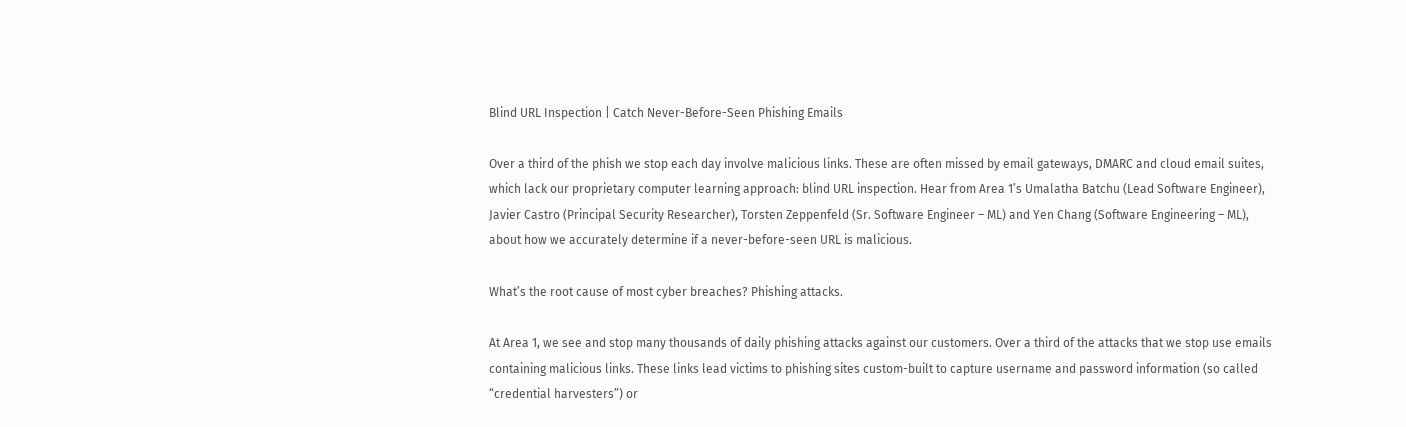Blind URL Inspection | Catch Never-Before-Seen Phishing Emails

Over a third of the phish we stop each day involve malicious links. These are often missed by email gateways, DMARC and cloud email suites, which lack our proprietary computer learning approach: blind URL inspection. Hear from Area 1’s Umalatha Batchu (Lead Software Engineer), Javier Castro (Principal Security Researcher), Torsten Zeppenfeld (Sr. Software Engineer – ML) and Yen Chang (Software Engineering – ML), about how we accurately determine if a never-before-seen URL is malicious.

What’s the root cause of most cyber breaches? Phishing attacks.

At Area 1, we see and stop many thousands of daily phishing attacks against our customers. Over a third of the attacks that we stop use emails containing malicious links. These links lead victims to phishing sites custom-built to capture username and password information (so called “credential harvesters”) or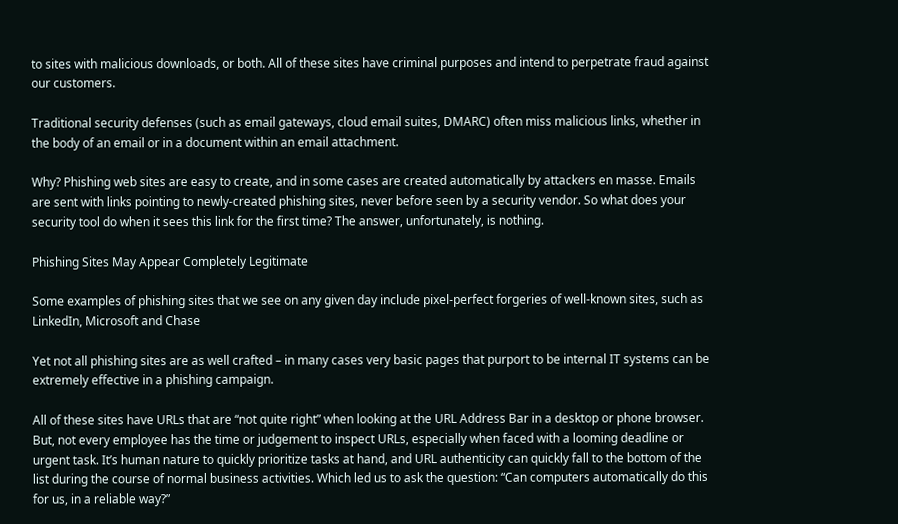to sites with malicious downloads, or both. All of these sites have criminal purposes and intend to perpetrate fraud against our customers.

Traditional security defenses (such as email gateways, cloud email suites, DMARC) often miss malicious links, whether in the body of an email or in a document within an email attachment.

Why? Phishing web sites are easy to create, and in some cases are created automatically by attackers en masse. Emails are sent with links pointing to newly-created phishing sites, never before seen by a security vendor. So what does your security tool do when it sees this link for the first time? The answer, unfortunately, is nothing.

Phishing Sites May Appear Completely Legitimate

Some examples of phishing sites that we see on any given day include pixel-perfect forgeries of well-known sites, such as LinkedIn, Microsoft and Chase

Yet not all phishing sites are as well crafted – in many cases very basic pages that purport to be internal IT systems can be extremely effective in a phishing campaign.

All of these sites have URLs that are “not quite right” when looking at the URL Address Bar in a desktop or phone browser. But, not every employee has the time or judgement to inspect URLs, especially when faced with a looming deadline or urgent task. It’s human nature to quickly prioritize tasks at hand, and URL authenticity can quickly fall to the bottom of the list during the course of normal business activities. Which led us to ask the question: “Can computers automatically do this for us, in a reliable way?”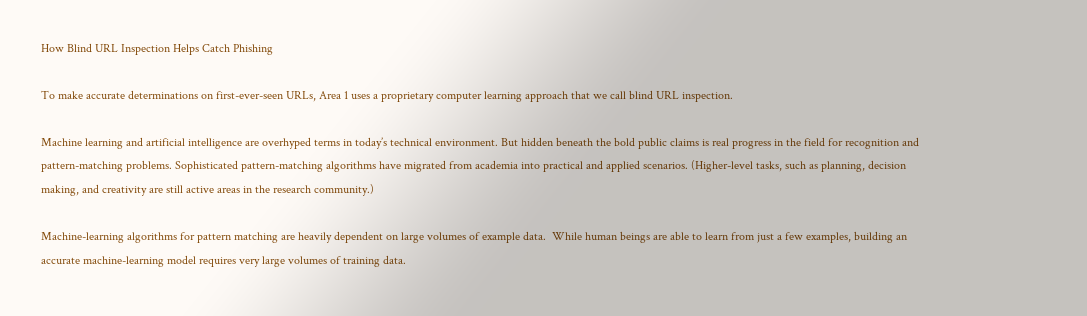How Blind URL Inspection Helps Catch Phishing

To make accurate determinations on first-ever-seen URLs, Area 1 uses a proprietary computer learning approach that we call blind URL inspection.

Machine learning and artificial intelligence are overhyped terms in today’s technical environment. But hidden beneath the bold public claims is real progress in the field for recognition and pattern-matching problems. Sophisticated pattern-matching algorithms have migrated from academia into practical and applied scenarios. (Higher-level tasks, such as planning, decision making, and creativity are still active areas in the research community.)

Machine-learning algorithms for pattern matching are heavily dependent on large volumes of example data.  While human beings are able to learn from just a few examples, building an accurate machine-learning model requires very large volumes of training data.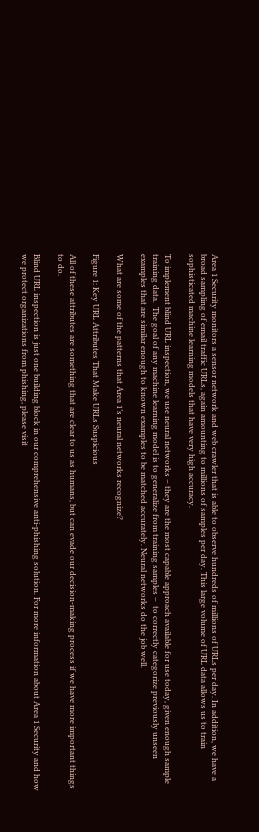Area 1 Security monitors a sensor network and web crawler that is able to observe hundreds of millions of URLs per day. In addition, we have a broad sampling of email traffic URLs, again amounting to millions of samples per day. This large volume of URL data allows us to train sophisticated machine learning models that have very high accuracy.

To implement blind URL inspection, we use neural networks – they are the most capable approach available for use today, given enough sample training data.  The goal of any machine learning model is to generalize from training samples –  to correctly categorize previously unseen examples that are similar enough to known examples to be matched accurately. Neural networks do the job well.

What are some of the patterns that Area 1’s neural networks recognize?

Figure 1: Key URL Attributes That Make URLs Suspicious

All of these attributes are something that are clear to us as humans, but can evade our decision-making process if we have more important things to do.

Blind URL inspection is just one building block in our comprehensive anti-phishing solution. For more information about Area 1 Security and how we protect organizations from phishing, please visit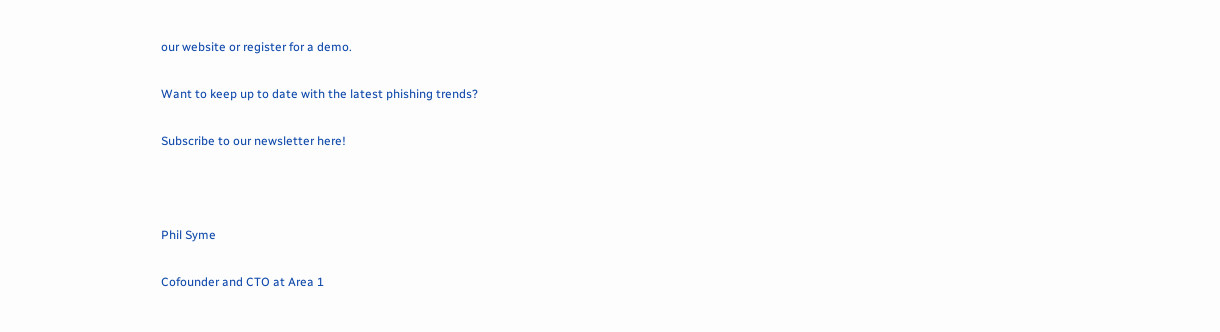our website or register for a demo.

Want to keep up to date with the latest phishing trends?

Subscribe to our newsletter here!



Phil Syme

Cofounder and CTO at Area 1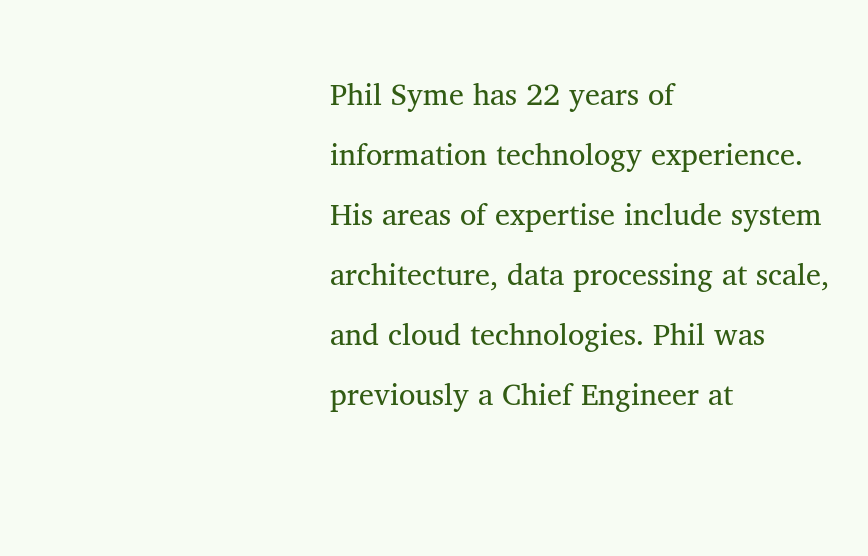Phil Syme has 22 years of information technology experience. His areas of expertise include system architecture, data processing at scale, and cloud technologies. Phil was previously a Chief Engineer at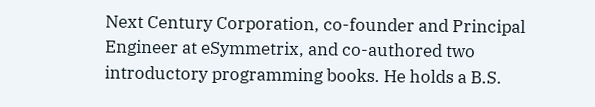Next Century Corporation, co-founder and Principal Engineer at eSymmetrix, and co-authored two introductory programming books. He holds a B.S.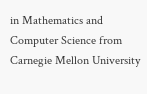in Mathematics and Computer Science from Carnegie Mellon University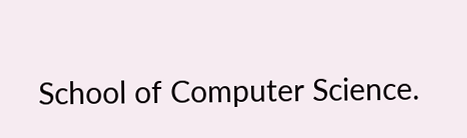School of Computer Science.